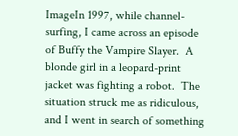ImageIn 1997, while channel-surfing, I came across an episode of Buffy the Vampire Slayer.  A blonde girl in a leopard-print jacket was fighting a robot.  The situation struck me as ridiculous, and I went in search of something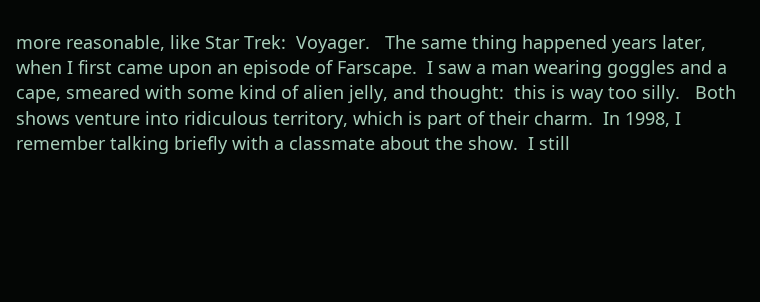more reasonable, like Star Trek:  Voyager.   The same thing happened years later, when I first came upon an episode of Farscape.  I saw a man wearing goggles and a cape, smeared with some kind of alien jelly, and thought:  this is way too silly.   Both shows venture into ridiculous territory, which is part of their charm.  In 1998, I remember talking briefly with a classmate about the show.  I still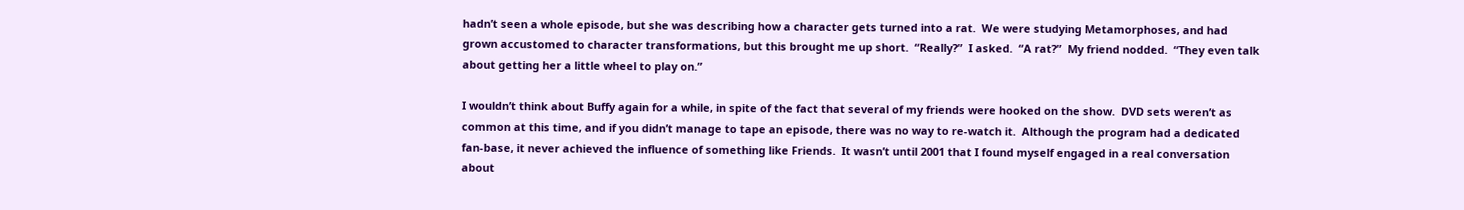hadn’t seen a whole episode, but she was describing how a character gets turned into a rat.  We were studying Metamorphoses, and had grown accustomed to character transformations, but this brought me up short.  “Really?”  I asked.  “A rat?”  My friend nodded.  “They even talk about getting her a little wheel to play on.”

I wouldn’t think about Buffy again for a while, in spite of the fact that several of my friends were hooked on the show.  DVD sets weren’t as common at this time, and if you didn’t manage to tape an episode, there was no way to re-watch it.  Although the program had a dedicated fan-base, it never achieved the influence of something like Friends.  It wasn’t until 2001 that I found myself engaged in a real conversation about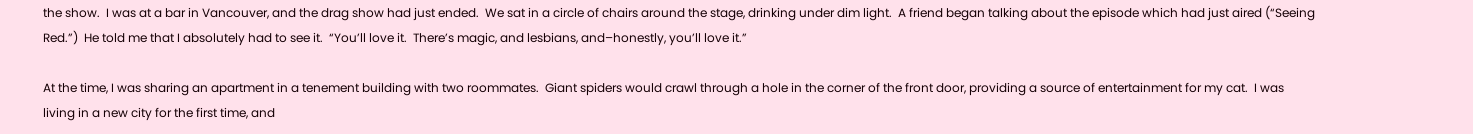the show.  I was at a bar in Vancouver, and the drag show had just ended.  We sat in a circle of chairs around the stage, drinking under dim light.  A friend began talking about the episode which had just aired (“Seeing Red.”)  He told me that I absolutely had to see it.  “You’ll love it.  There’s magic, and lesbians, and–honestly, you’ll love it.”

At the time, I was sharing an apartment in a tenement building with two roommates.  Giant spiders would crawl through a hole in the corner of the front door, providing a source of entertainment for my cat.  I was living in a new city for the first time, and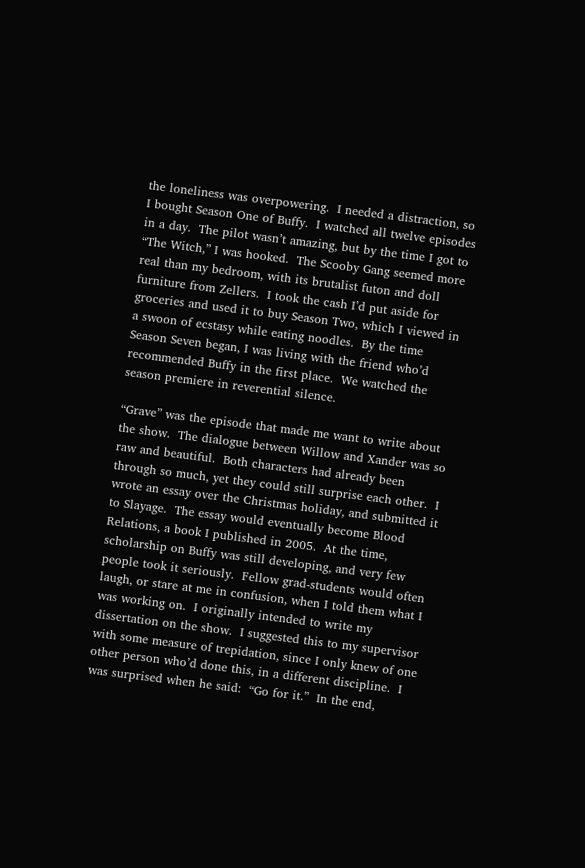the loneliness was overpowering.  I needed a distraction, so I bought Season One of Buffy.  I watched all twelve episodes in a day.  The pilot wasn’t amazing, but by the time I got to “The Witch,” I was hooked.  The Scooby Gang seemed more real than my bedroom, with its brutalist futon and doll furniture from Zellers.  I took the cash I’d put aside for groceries and used it to buy Season Two, which I viewed in a swoon of ecstasy while eating noodles.  By the time Season Seven began, I was living with the friend who’d recommended Buffy in the first place.  We watched the season premiere in reverential silence.

“Grave” was the episode that made me want to write about the show.  The dialogue between Willow and Xander was so raw and beautiful.  Both characters had already been through so much, yet they could still surprise each other.  I wrote an essay over the Christmas holiday, and submitted it to Slayage.  The essay would eventually become Blood Relations, a book I published in 2005.  At the time, scholarship on Buffy was still developing, and very few people took it seriously.  Fellow grad-students would often laugh, or stare at me in confusion, when I told them what I was working on.  I originally intended to write my dissertation on the show.  I suggested this to my supervisor with some measure of trepidation, since I only knew of one other person who’d done this, in a different discipline.  I was surprised when he said:  “Go for it.”  In the end,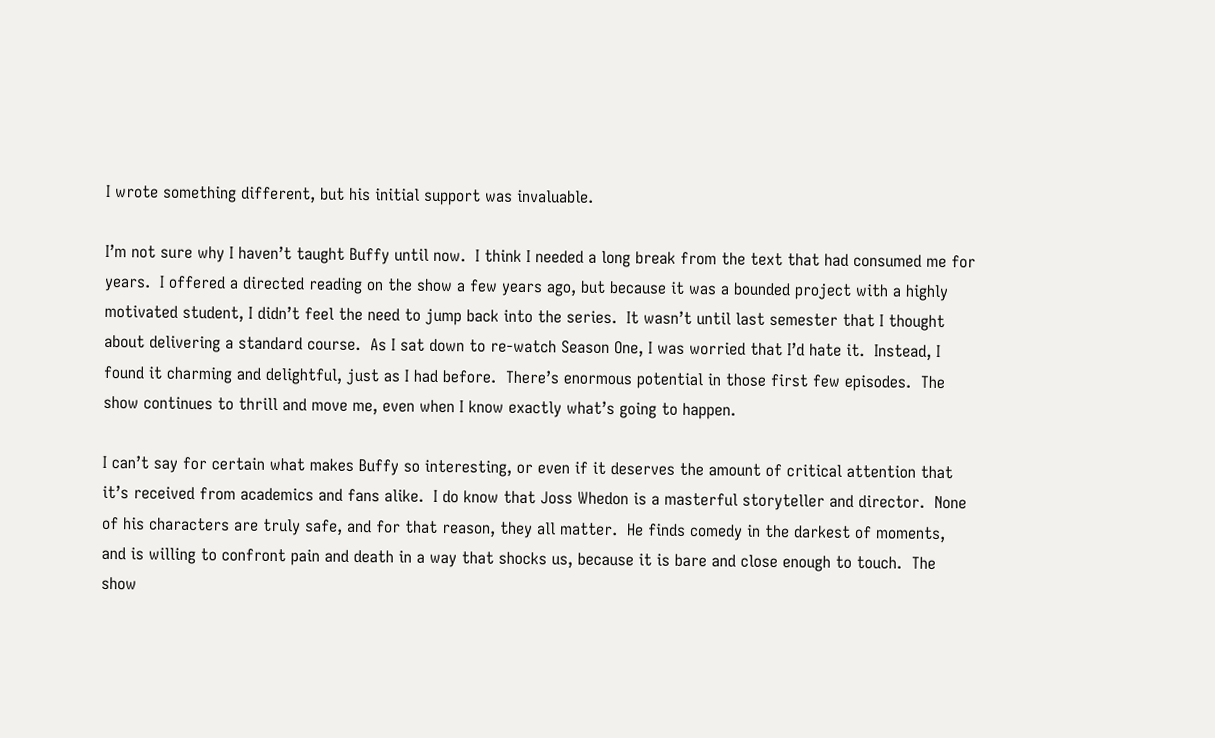I wrote something different, but his initial support was invaluable.

I’m not sure why I haven’t taught Buffy until now.  I think I needed a long break from the text that had consumed me for years.  I offered a directed reading on the show a few years ago, but because it was a bounded project with a highly motivated student, I didn’t feel the need to jump back into the series.  It wasn’t until last semester that I thought about delivering a standard course.  As I sat down to re-watch Season One, I was worried that I’d hate it.  Instead, I found it charming and delightful, just as I had before.  There’s enormous potential in those first few episodes.  The show continues to thrill and move me, even when I know exactly what’s going to happen.

I can’t say for certain what makes Buffy so interesting, or even if it deserves the amount of critical attention that it’s received from academics and fans alike.  I do know that Joss Whedon is a masterful storyteller and director.  None of his characters are truly safe, and for that reason, they all matter.  He finds comedy in the darkest of moments, and is willing to confront pain and death in a way that shocks us, because it is bare and close enough to touch.  The show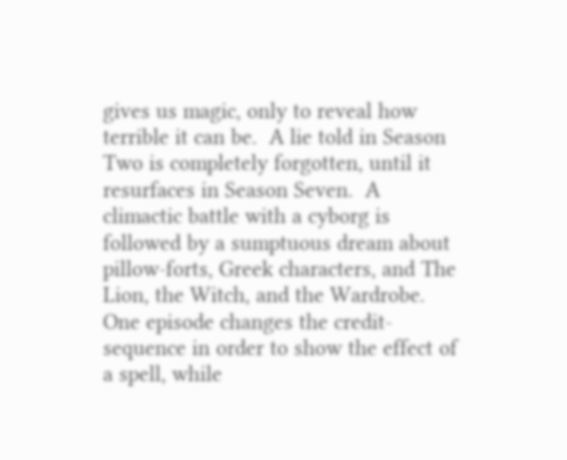gives us magic, only to reveal how terrible it can be.  A lie told in Season Two is completely forgotten, until it resurfaces in Season Seven.  A climactic battle with a cyborg is followed by a sumptuous dream about pillow-forts, Greek characters, and The Lion, the Witch, and the Wardrobe.  One episode changes the credit-sequence in order to show the effect of a spell, while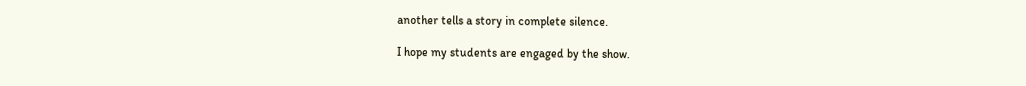another tells a story in complete silence.

I hope my students are engaged by the show.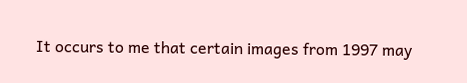It occurs to me that certain images from 1997 may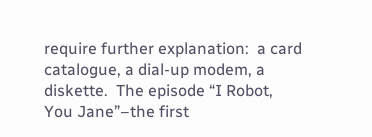require further explanation:  a card catalogue, a dial-up modem, a diskette.  The episode “I Robot, You Jane”–the first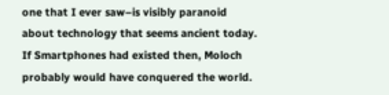one that I ever saw–is visibly paranoid about technology that seems ancient today.  If Smartphones had existed then, Moloch probably would have conquered the world.